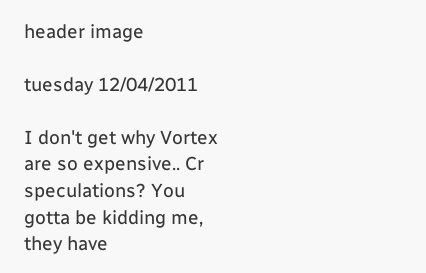header image

tuesday 12/04/2011

I don't get why Vortex are so expensive.. Cr speculations? You gotta be kidding me, they have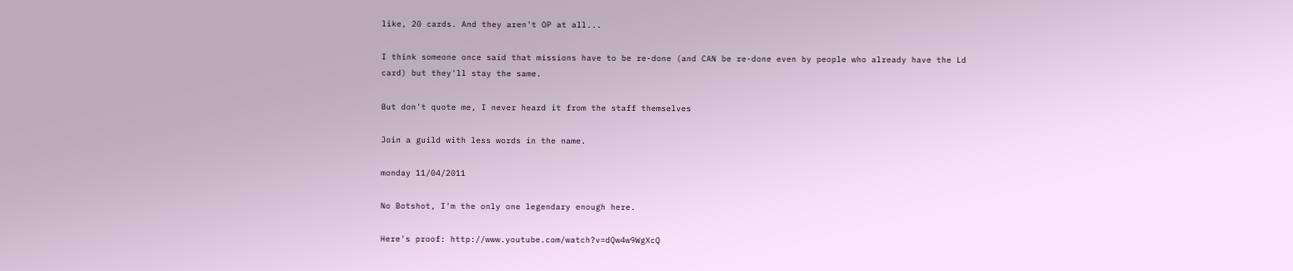like, 20 cards. And they aren't OP at all...

I think someone once said that missions have to be re-done (and CAN be re-done even by people who already have the Ld card) but they'll stay the same.

But don't quote me, I never heard it from the staff themselves

Join a guild with less words in the name.

monday 11/04/2011

No Botshot, I'm the only one legendary enough here.

Here's proof: http://www.youtube.com/watch?v=dQw4w9WgXcQ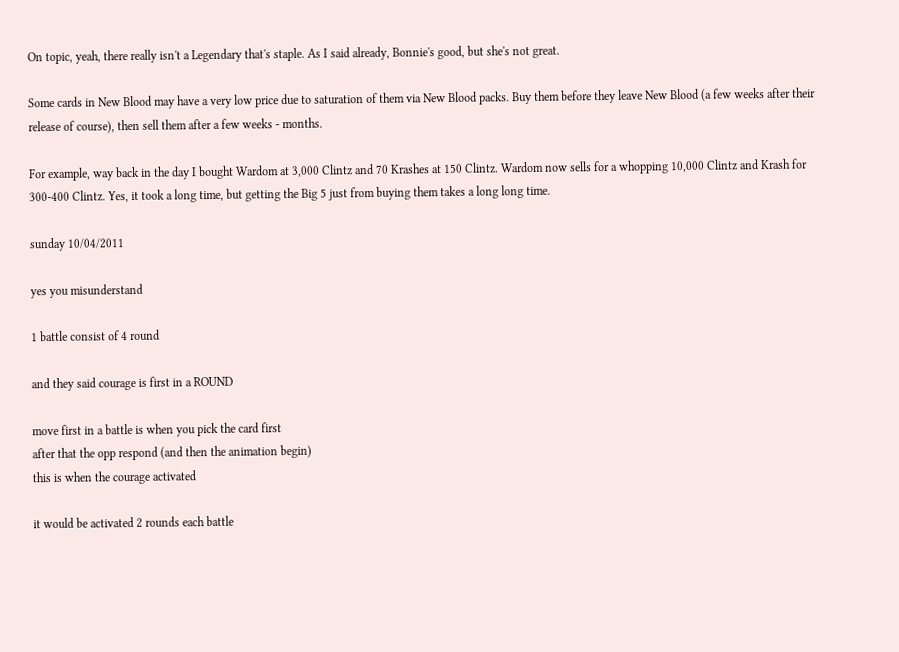On topic, yeah, there really isn't a Legendary that's staple. As I said already, Bonnie's good, but she's not great.

Some cards in New Blood may have a very low price due to saturation of them via New Blood packs. Buy them before they leave New Blood (a few weeks after their release of course), then sell them after a few weeks - months.

For example, way back in the day I bought Wardom at 3,000 Clintz and 70 Krashes at 150 Clintz. Wardom now sells for a whopping 10,000 Clintz and Krash for 300-400 Clintz. Yes, it took a long time, but getting the Big 5 just from buying them takes a long long time.

sunday 10/04/2011

yes you misunderstand

1 battle consist of 4 round

and they said courage is first in a ROUND

move first in a battle is when you pick the card first
after that the opp respond (and then the animation begin)
this is when the courage activated

it would be activated 2 rounds each battle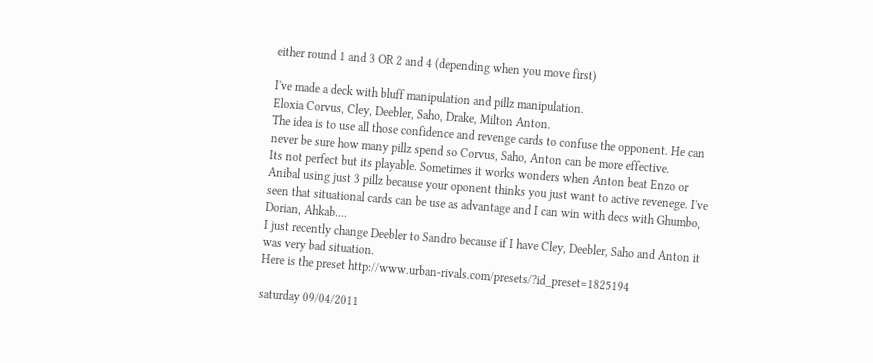either round 1 and 3 OR 2 and 4 (depending when you move first)

I've made a deck with bluff manipulation and pillz manipulation.
Eloxia Corvus, Cley, Deebler, Saho, Drake, Milton Anton.
The idea is to use all those confidence and revenge cards to confuse the opponent. He can never be sure how many pillz spend so Corvus, Saho, Anton can be more effective.
Its not perfect but its playable. Sometimes it works wonders when Anton beat Enzo or Anibal using just 3 pillz because your oponent thinks you just want to active revenege. I've seen that situational cards can be use as advantage and I can win with decs with Ghumbo, Dorian, Ahkab....
I just recently change Deebler to Sandro because if I have Cley, Deebler, Saho and Anton it was very bad situation.
Here is the preset http://www.urban-rivals.com/presets/?id_preset=1825194

saturday 09/04/2011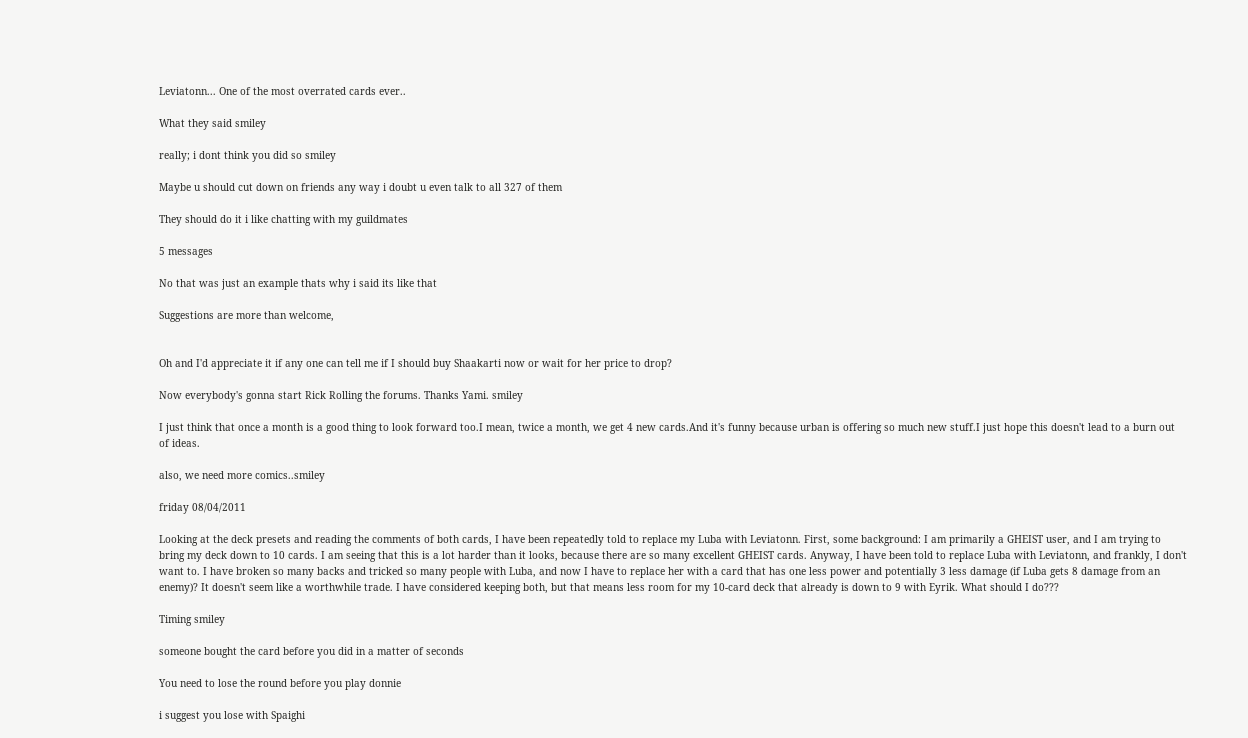Leviatonn... One of the most overrated cards ever..

What they said smiley

really; i dont think you did so smiley

Maybe u should cut down on friends any way i doubt u even talk to all 327 of them

They should do it i like chatting with my guildmates

5 messages

No that was just an example thats why i said its like that

Suggestions are more than welcome,


Oh and I'd appreciate it if any one can tell me if I should buy Shaakarti now or wait for her price to drop?

Now everybody's gonna start Rick Rolling the forums. Thanks Yami. smiley

I just think that once a month is a good thing to look forward too.I mean, twice a month, we get 4 new cards.And it's funny because urban is offering so much new stuff.I just hope this doesn't lead to a burn out of ideas.

also, we need more comics..smiley

friday 08/04/2011

Looking at the deck presets and reading the comments of both cards, I have been repeatedly told to replace my Luba with Leviatonn. First, some background: I am primarily a GHEIST user, and I am trying to bring my deck down to 10 cards. I am seeing that this is a lot harder than it looks, because there are so many excellent GHEIST cards. Anyway, I have been told to replace Luba with Leviatonn, and frankly, I don't want to. I have broken so many backs and tricked so many people with Luba, and now I have to replace her with a card that has one less power and potentially 3 less damage (if Luba gets 8 damage from an enemy)? It doesn't seem like a worthwhile trade. I have considered keeping both, but that means less room for my 10-card deck that already is down to 9 with Eyrik. What should I do???

Timing smiley

someone bought the card before you did in a matter of seconds

You need to lose the round before you play donnie

i suggest you lose with Spaighi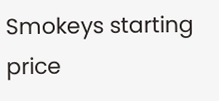Smokeys starting price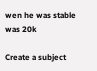wen he was stable was 20k

Create a subject